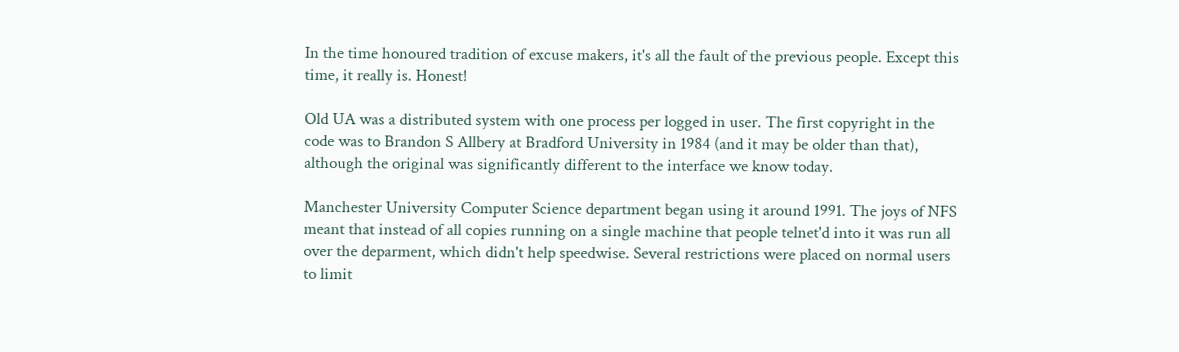In the time honoured tradition of excuse makers, it's all the fault of the previous people. Except this time, it really is. Honest!

Old UA was a distributed system with one process per logged in user. The first copyright in the code was to Brandon S Allbery at Bradford University in 1984 (and it may be older than that), although the original was significantly different to the interface we know today.

Manchester University Computer Science department began using it around 1991. The joys of NFS meant that instead of all copies running on a single machine that people telnet'd into it was run all over the deparment, which didn't help speedwise. Several restrictions were placed on normal users to limit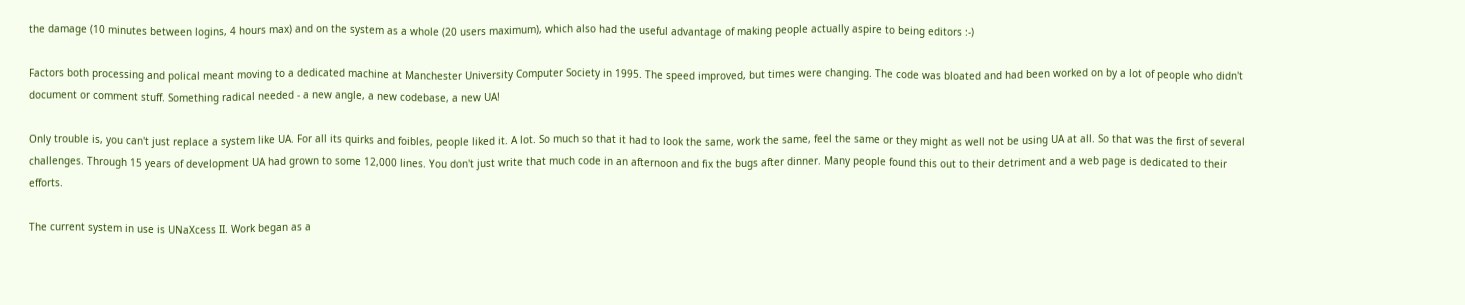the damage (10 minutes between logins, 4 hours max) and on the system as a whole (20 users maximum), which also had the useful advantage of making people actually aspire to being editors :-)

Factors both processing and polical meant moving to a dedicated machine at Manchester University Computer Society in 1995. The speed improved, but times were changing. The code was bloated and had been worked on by a lot of people who didn't document or comment stuff. Something radical needed - a new angle, a new codebase, a new UA!

Only trouble is, you can't just replace a system like UA. For all its quirks and foibles, people liked it. A lot. So much so that it had to look the same, work the same, feel the same or they might as well not be using UA at all. So that was the first of several challenges. Through 15 years of development UA had grown to some 12,000 lines. You don't just write that much code in an afternoon and fix the bugs after dinner. Many people found this out to their detriment and a web page is dedicated to their efforts.

The current system in use is UNaXcess II. Work began as a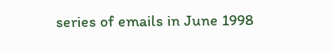series of emails in June 1998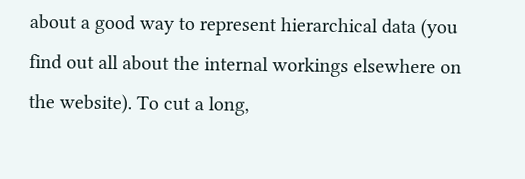about a good way to represent hierarchical data (you find out all about the internal workings elsewhere on the website). To cut a long,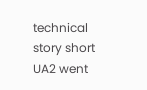technical story short UA2 went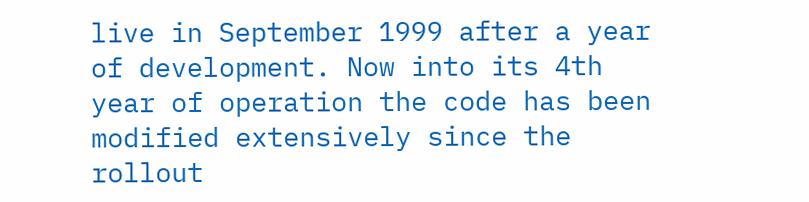live in September 1999 after a year of development. Now into its 4th year of operation the code has been modified extensively since the rollout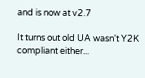and is now at v2.7

It turns out old UA wasn't Y2K compliant either...